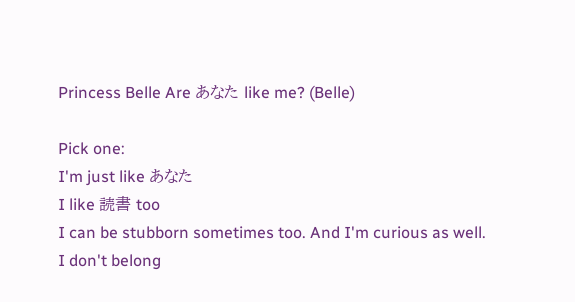Princess Belle Are あなた like me? (Belle)

Pick one:
I'm just like あなた
I like 読書 too
I can be stubborn sometimes too. And I'm curious as well.
I don't belong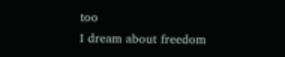too
I dream about freedom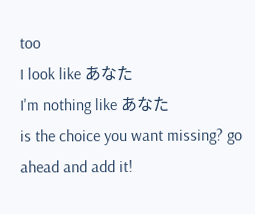too
I look like あなた
I'm nothing like あなた
is the choice you want missing? go ahead and add it!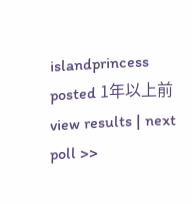islandprincess posted 1年以上前
view results | next poll >>